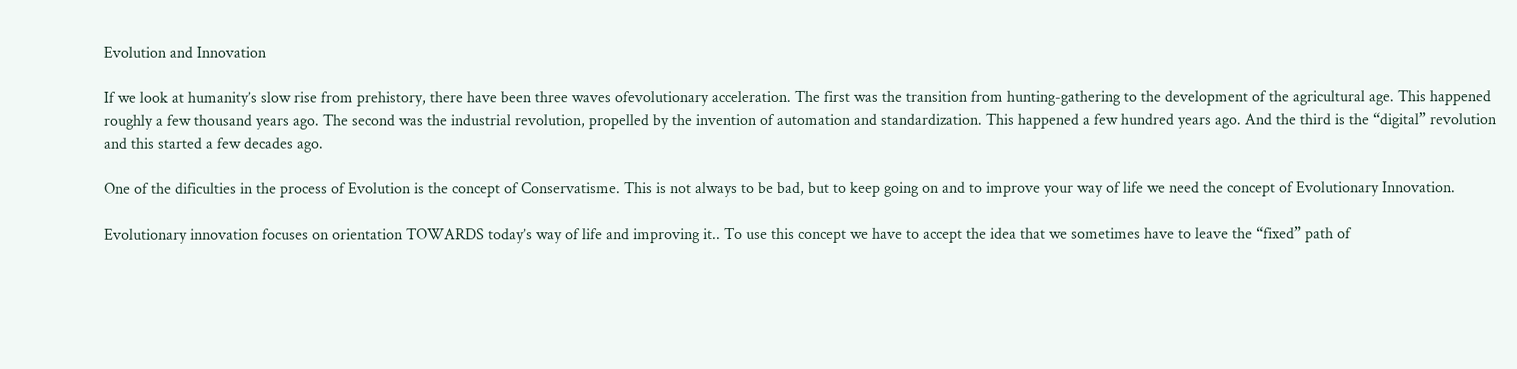Evolution and Innovation

If we look at humanity’s slow rise from prehistory, there have been three waves ofevolutionary acceleration. The first was the transition from hunting-gathering to the development of the agricultural age. This happened roughly a few thousand years ago. The second was the industrial revolution, propelled by the invention of automation and standardization. This happened a few hundred years ago. And the third is the “digital” revolution and this started a few decades ago.

One of the dificulties in the process of Evolution is the concept of Conservatisme. This is not always to be bad, but to keep going on and to improve your way of life we need the concept of Evolutionary Innovation.

Evolutionary innovation focuses on orientation TOWARDS today’s way of life and improving it.. To use this concept we have to accept the idea that we sometimes have to leave the “fixed” path of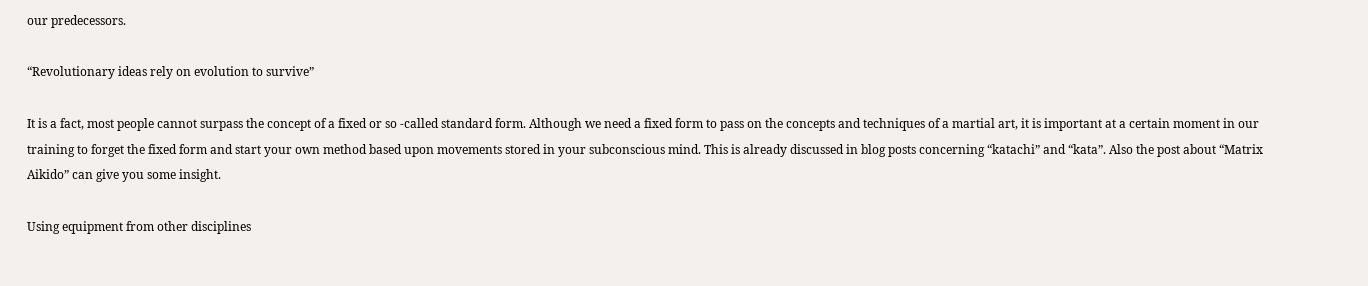our predecessors.

“Revolutionary ideas rely on evolution to survive”

It is a fact, most people cannot surpass the concept of a fixed or so -called standard form. Although we need a fixed form to pass on the concepts and techniques of a martial art, it is important at a certain moment in our training to forget the fixed form and start your own method based upon movements stored in your subconscious mind. This is already discussed in blog posts concerning “katachi” and “kata”. Also the post about “Matrix Aikido” can give you some insight.

Using equipment from other disciplines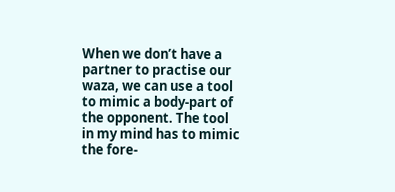When we don’t have a partner to practise our waza, we can use a tool to mimic a body-part of the opponent. The tool in my mind has to mimic the fore-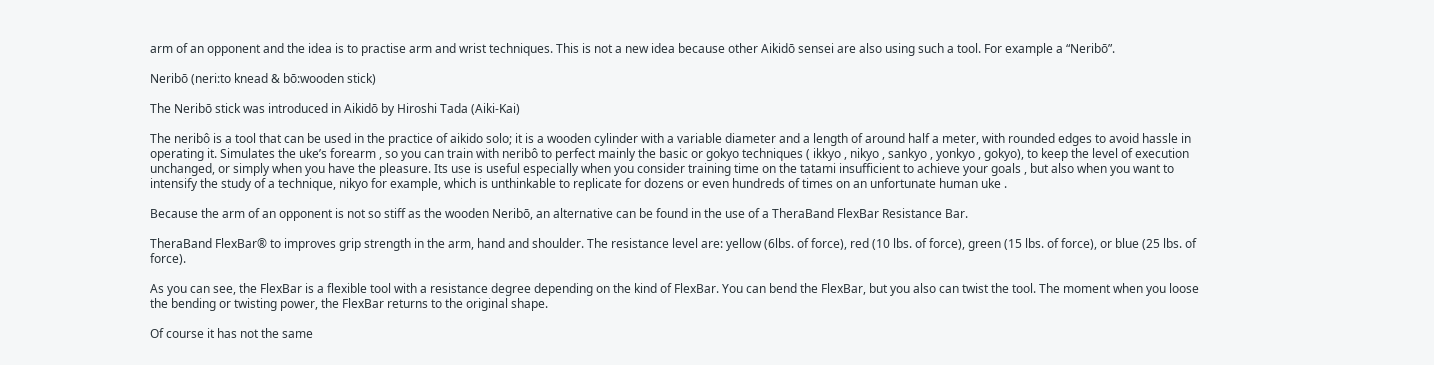arm of an opponent and the idea is to practise arm and wrist techniques. This is not a new idea because other Aikidō sensei are also using such a tool. For example a “Neribō”.

Neribō (neri:to knead & bō:wooden stick)

The Neribō stick was introduced in Aikidō by Hiroshi Tada (Aiki-Kai)

The neribô is a tool that can be used in the practice of aikido solo; it is a wooden cylinder with a variable diameter and a length of around half a meter, with rounded edges to avoid hassle in operating it. Simulates the uke’s forearm , so you can train with neribô to perfect mainly the basic or gokyo techniques ( ikkyo , nikyo , sankyo , yonkyo , gokyo), to keep the level of execution unchanged, or simply when you have the pleasure. Its use is useful especially when you consider training time on the tatami insufficient to achieve your goals , but also when you want to intensify the study of a technique, nikyo for example, which is unthinkable to replicate for dozens or even hundreds of times on an unfortunate human uke .

Because the arm of an opponent is not so stiff as the wooden Neribō, an alternative can be found in the use of a TheraBand FlexBar Resistance Bar.

TheraBand FlexBar® to improves grip strength in the arm, hand and shoulder. The resistance level are: yellow (6lbs. of force), red (10 lbs. of force), green (15 lbs. of force), or blue (25 lbs. of force).

As you can see, the FlexBar is a flexible tool with a resistance degree depending on the kind of FlexBar. You can bend the FlexBar, but you also can twist the tool. The moment when you loose the bending or twisting power, the FlexBar returns to the original shape.

Of course it has not the same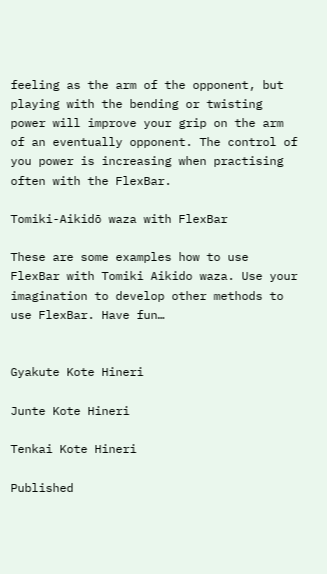feeling as the arm of the opponent, but playing with the bending or twisting power will improve your grip on the arm of an eventually opponent. The control of you power is increasing when practising often with the FlexBar.

Tomiki-Aikidō waza with FlexBar

These are some examples how to use FlexBar with Tomiki Aikido waza. Use your imagination to develop other methods to use FlexBar. Have fun…


Gyakute Kote Hineri

Junte Kote Hineri

Tenkai Kote Hineri

Published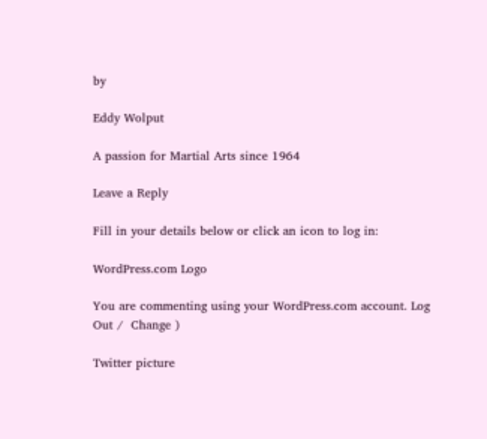by

Eddy Wolput

A passion for Martial Arts since 1964

Leave a Reply

Fill in your details below or click an icon to log in:

WordPress.com Logo

You are commenting using your WordPress.com account. Log Out /  Change )

Twitter picture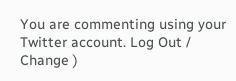You are commenting using your Twitter account. Log Out /  Change )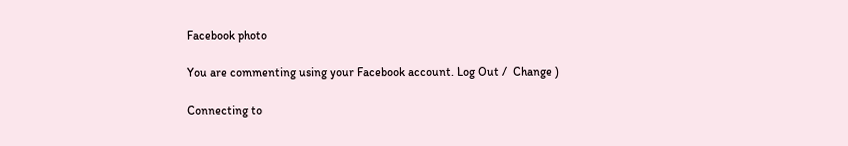Facebook photo

You are commenting using your Facebook account. Log Out /  Change )

Connecting to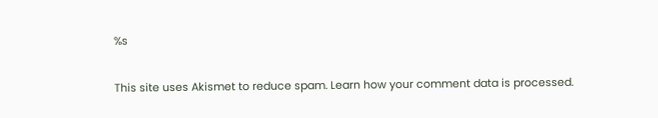%s

This site uses Akismet to reduce spam. Learn how your comment data is processed.